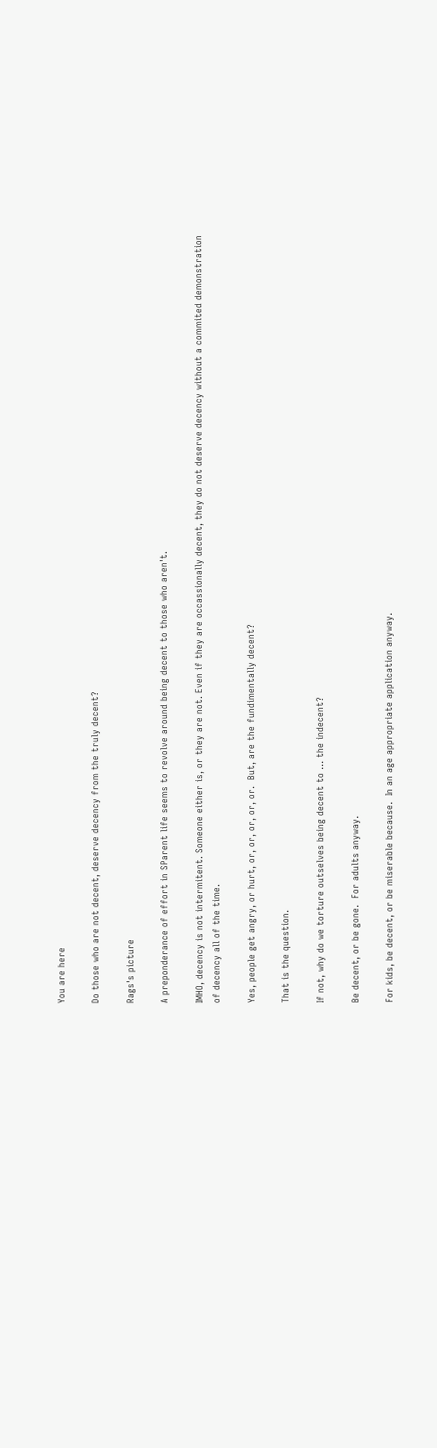You are here

Do those who are not decent, deserve decency from the truly decent?

Rags's picture

A preponderance of effort in SParent life seems to revolve around being decent to those who aren't.

IMHO, decency is not intermitent. Someone either is, or they are not. Even if they are occassionally decent, they do not deserve decency without a commited demonstration of decency all of the time.

Yes, people get angry, or hurt, or, or, or, or, or.  But, are the fundimentally decent?

That is the question.

If not, why do we torture outselves being decent to ... the indecent?

Be decent, or be gone.  For adults anyway.

For kids, be decent, or be miserable because.  In an age appropriate application anyway.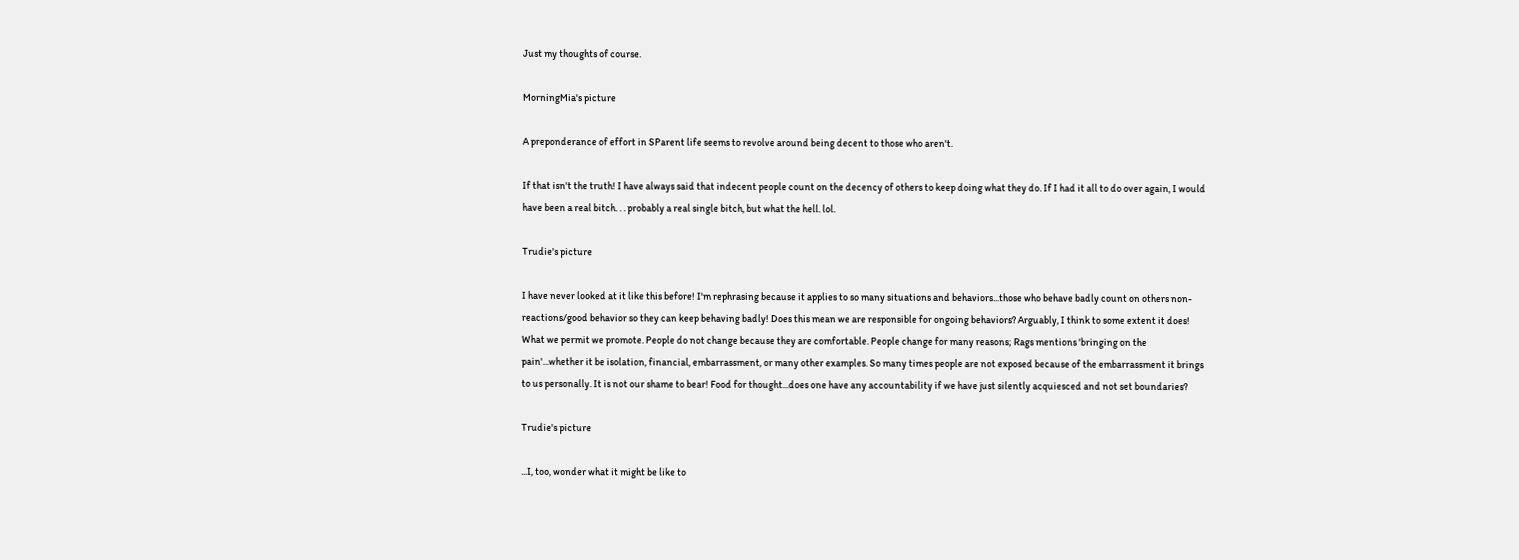Just my thoughts of course.

MorningMia's picture

A preponderance of effort in SParent life seems to revolve around being decent to those who aren't.

If that isn't the truth! I have always said that indecent people count on the decency of others to keep doing what they do. If I had it all to do over again, I would have been a real bitch. . . probably a real single bitch, but what the hell. lol.

Trudie's picture

I have never looked at it like this before! I'm rephrasing because it applies to so many situations and behaviors...those who behave badly count on others non-reactions/good behavior so they can keep behaving badly! Does this mean we are responsible for ongoing behaviors? Arguably, I think to some extent it does! What we permit we promote. People do not change because they are comfortable. People change for many reasons; Rags mentions 'bringing on the pain'...whether it be isolation, financial, embarrassment, or many other examples. So many times people are not exposed because of the embarrassment it brings to us personally. It is not our shame to bear! Food for thought...does one have any accountability if we have just silently acquiesced and not set boundaries?

Trudie's picture

...I, too, wonder what it might be like to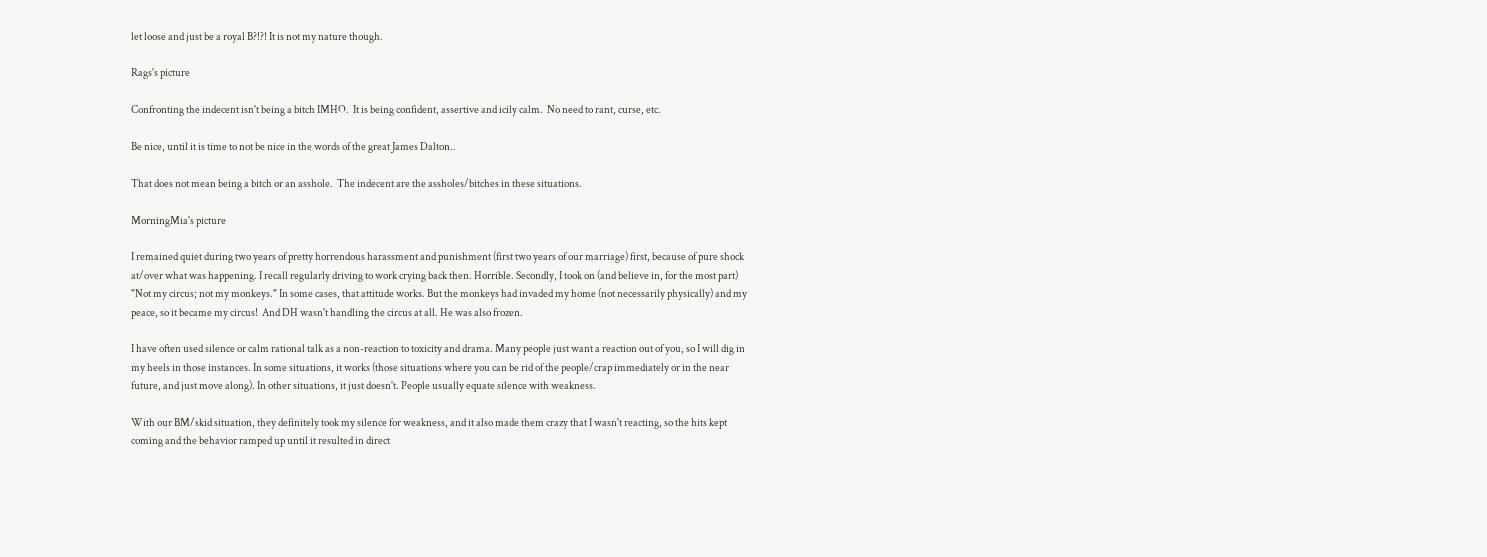let loose and just be a royal B?!?! It is not my nature though.

Rags's picture

Confronting the indecent isn't being a bitch IMHO.  It is being confident, assertive and icily calm.  No need to rant, curse, etc.

Be nice, until it is time to not be nice in the words of the great James Dalton..

That does not mean being a bitch or an asshole.  The indecent are the assholes/bitches in these situations.

MorningMia's picture

I remained quiet during two years of pretty horrendous harassment and punishment (first two years of our marriage) first, because of pure shock at/over what was happening. I recall regularly driving to work crying back then. Horrible. Secondly, I took on (and believe in, for the most part) "Not my circus; not my monkeys." In some cases, that attitude works. But the monkeys had invaded my home (not necessarily physically) and my peace, so it became my circus!  And DH wasn't handling the circus at all. He was also frozen.

I have often used silence or calm rational talk as a non-reaction to toxicity and drama. Many people just want a reaction out of you, so I will dig in my heels in those instances. In some situations, it works (those situations where you can be rid of the people/crap immediately or in the near future, and just move along). In other situations, it just doesn't. People usually equate silence with weakness.

With our BM/skid situation, they definitely took my silence for weakness, and it also made them crazy that I wasn't reacting, so the hits kept coming and the behavior ramped up until it resulted in direct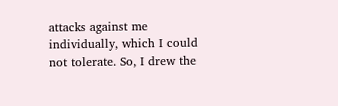attacks against me individually, which I could not tolerate. So, I drew the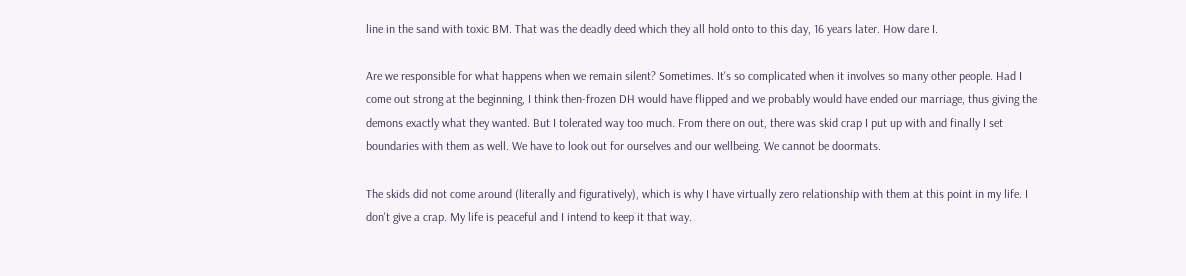line in the sand with toxic BM. That was the deadly deed which they all hold onto to this day, 16 years later. How dare I.

Are we responsible for what happens when we remain silent? Sometimes. It's so complicated when it involves so many other people. Had I come out strong at the beginning, I think then-frozen DH would have flipped and we probably would have ended our marriage, thus giving the demons exactly what they wanted. But I tolerated way too much. From there on out, there was skid crap I put up with and finally I set boundaries with them as well. We have to look out for ourselves and our wellbeing. We cannot be doormats.

The skids did not come around (literally and figuratively), which is why I have virtually zero relationship with them at this point in my life. I don't give a crap. My life is peaceful and I intend to keep it that way.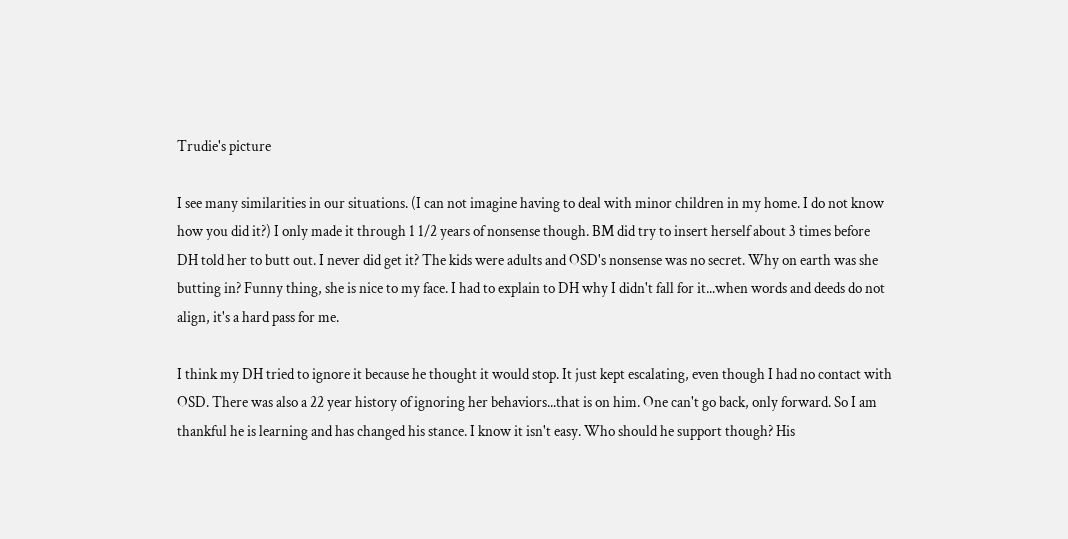Trudie's picture

I see many similarities in our situations. (I can not imagine having to deal with minor children in my home. I do not know how you did it?) I only made it through 1 1/2 years of nonsense though. BM did try to insert herself about 3 times before DH told her to butt out. I never did get it? The kids were adults and OSD's nonsense was no secret. Why on earth was she butting in? Funny thing, she is nice to my face. I had to explain to DH why I didn't fall for it...when words and deeds do not align, it's a hard pass for me.

I think my DH tried to ignore it because he thought it would stop. It just kept escalating, even though I had no contact with OSD. There was also a 22 year history of ignoring her behaviors...that is on him. One can't go back, only forward. So I am thankful he is learning and has changed his stance. I know it isn't easy. Who should he support though? His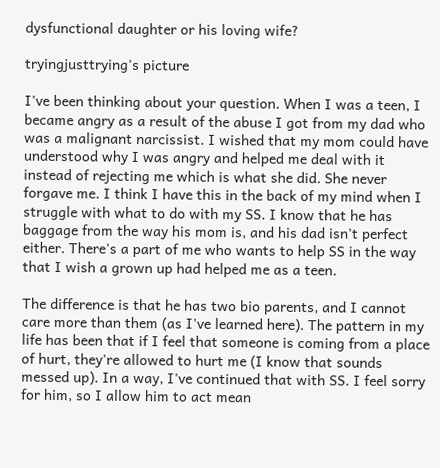dysfunctional daughter or his loving wife?

tryingjusttrying's picture

I've been thinking about your question. When I was a teen, I became angry as a result of the abuse I got from my dad who was a malignant narcissist. I wished that my mom could have understood why I was angry and helped me deal with it instead of rejecting me which is what she did. She never forgave me. I think I have this in the back of my mind when I struggle with what to do with my SS. I know that he has baggage from the way his mom is, and his dad isn't perfect either. There's a part of me who wants to help SS in the way that I wish a grown up had helped me as a teen.

The difference is that he has two bio parents, and I cannot care more than them (as I've learned here). The pattern in my life has been that if I feel that someone is coming from a place of hurt, they're allowed to hurt me (I know that sounds messed up). In a way, I've continued that with SS. I feel sorry for him, so I allow him to act mean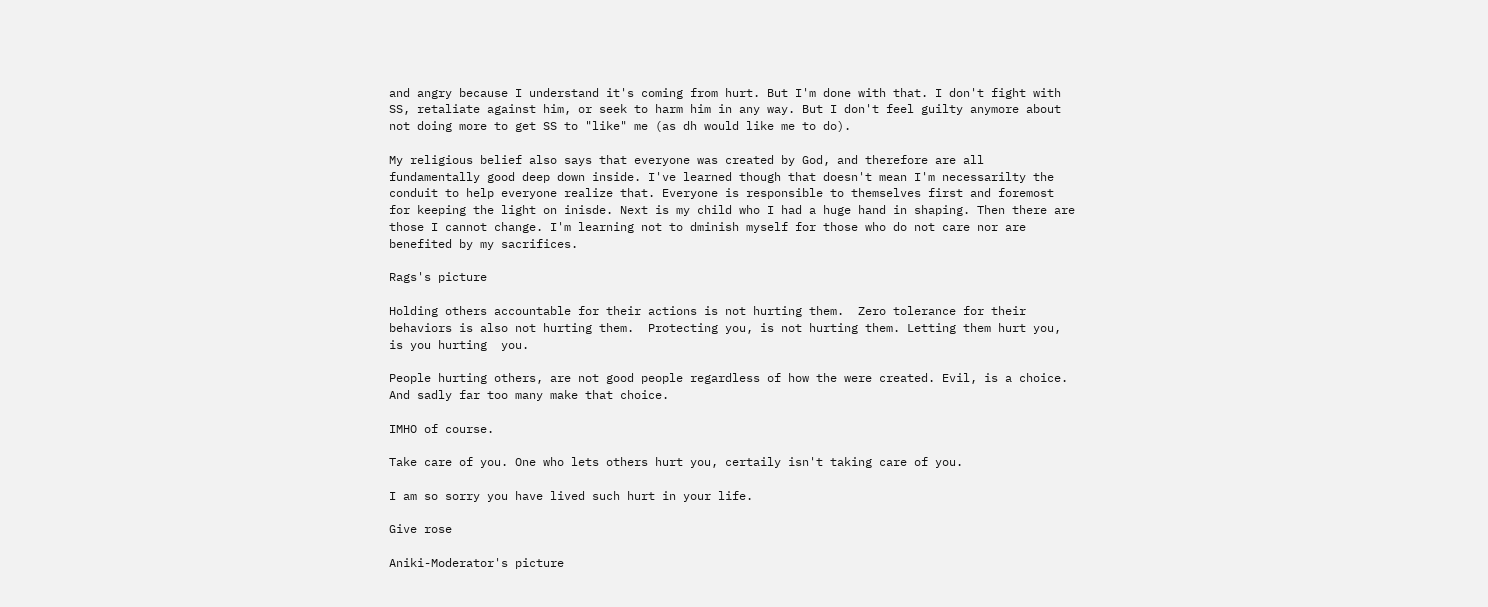and angry because I understand it's coming from hurt. But I'm done with that. I don't fight with SS, retaliate against him, or seek to harm him in any way. But I don't feel guilty anymore about not doing more to get SS to "like" me (as dh would like me to do).

My religious belief also says that everyone was created by God, and therefore are all fundamentally good deep down inside. I've learned though that doesn't mean I'm necessarilty the conduit to help everyone realize that. Everyone is responsible to themselves first and foremost for keeping the light on inisde. Next is my child who I had a huge hand in shaping. Then there are those I cannot change. I'm learning not to dminish myself for those who do not care nor are benefited by my sacrifices.

Rags's picture

Holding others accountable for their actions is not hurting them.  Zero tolerance for their behaviors is also not hurting them.  Protecting you, is not hurting them. Letting them hurt you, is you hurting  you.

People hurting others, are not good people regardless of how the were created. Evil, is a choice.  And sadly far too many make that choice.

IMHO of course.

Take care of you. One who lets others hurt you, certaily isn't taking care of you.

I am so sorry you have lived such hurt in your life.

Give rose

Aniki-Moderator's picture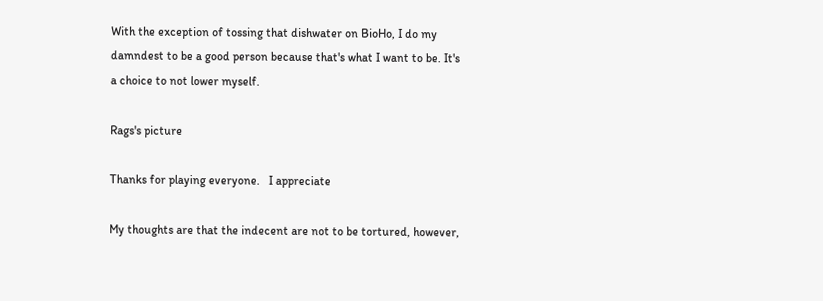With the exception of tossing that dishwater on BioHo, I do my damndest to be a good person because that's what I want to be. It's a choice to not lower myself.

Rags's picture

Thanks for playing everyone.   I appreciate

My thoughts are that the indecent are not to be tortured, however,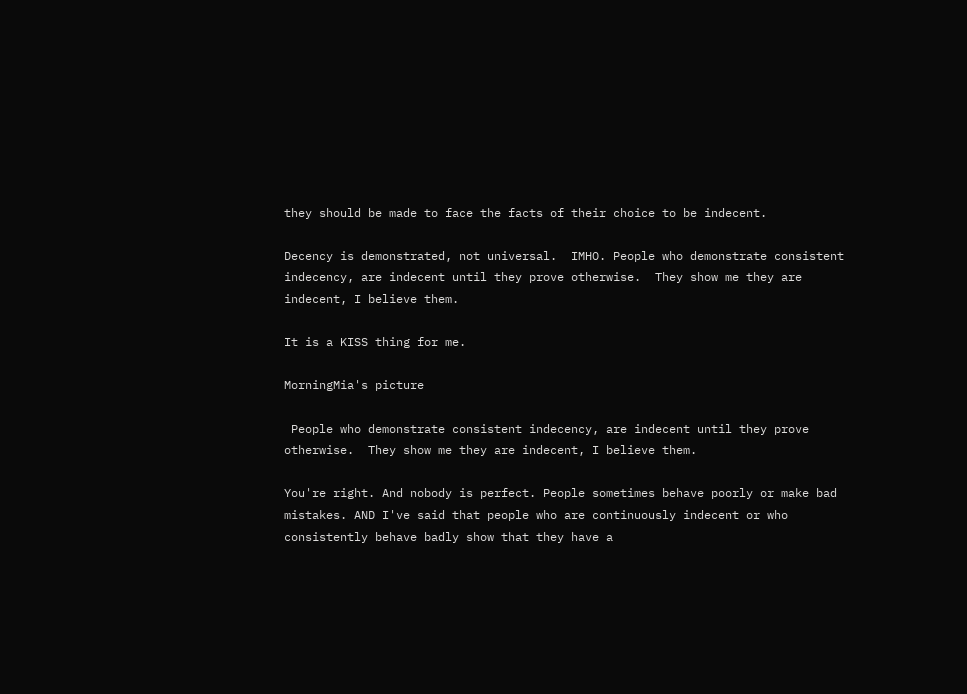they should be made to face the facts of their choice to be indecent.

Decency is demonstrated, not universal.  IMHO. People who demonstrate consistent indecency, are indecent until they prove otherwise.  They show me they are indecent, I believe them.

It is a KISS thing for me.

MorningMia's picture

 People who demonstrate consistent indecency, are indecent until they prove otherwise.  They show me they are indecent, I believe them.

You're right. And nobody is perfect. People sometimes behave poorly or make bad mistakes. AND I've said that people who are continuously indecent or who consistently behave badly show that they have a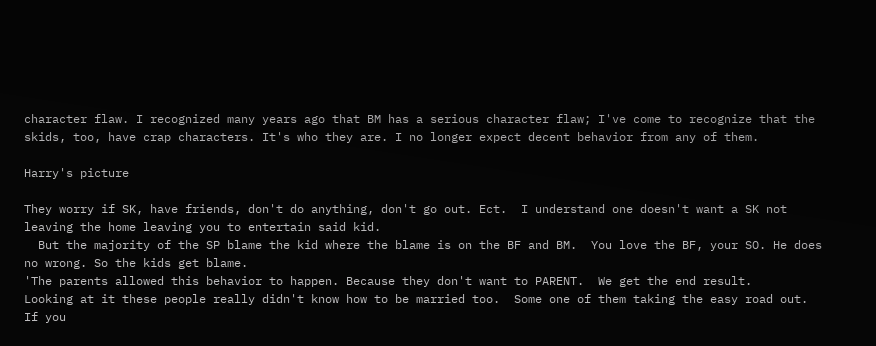character flaw. I recognized many years ago that BM has a serious character flaw; I've come to recognize that the skids, too, have crap characters. It's who they are. I no longer expect decent behavior from any of them.

Harry's picture

They worry if SK, have friends, don't do anything, don't go out. Ect.  I understand one doesn't want a SK not leaving the home leaving you to entertain said kid.
  But the majority of the SP blame the kid where the blame is on the BF and BM.  You love the BF, your SO. He does no wrong. So the kids get blame.
'The parents allowed this behavior to happen. Because they don't want to PARENT.  We get the end result.
Looking at it these people really didn't know how to be married too.  Some one of them taking the easy road out.  If you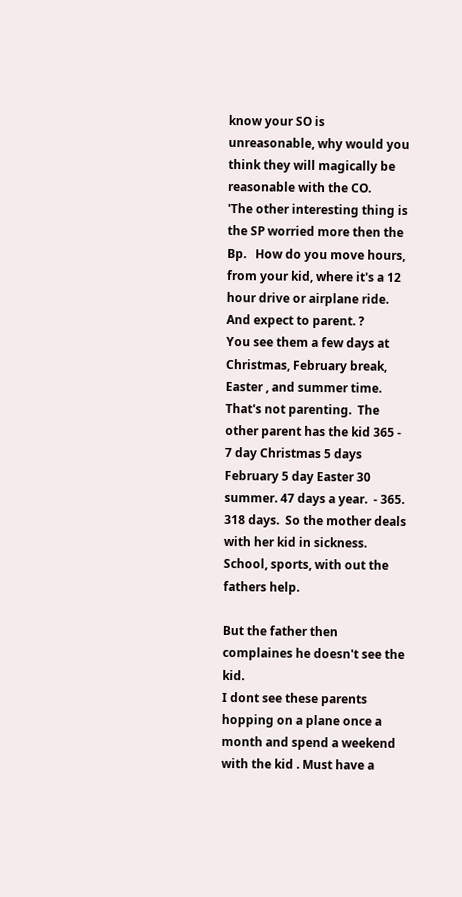know your SO is unreasonable, why would you think they will magically be reasonable with the CO.
'The other interesting thing is the SP worried more then the Bp.   How do you move hours, from your kid, where it's a 12 hour drive or airplane ride. And expect to parent. ?
You see them a few days at Christmas, February break, Easter , and summer time.  That's not parenting.  The other parent has the kid 365 - 7 day Christmas 5 days February 5 day Easter 30 summer. 47 days a year.  - 365.  318 days.  So the mother deals with her kid in sickness. School, sports, with out the fathers help.

But the father then complaines he doesn't see the kid.
I dont see these parents hopping on a plane once a month and spend a weekend with the kid . Must have a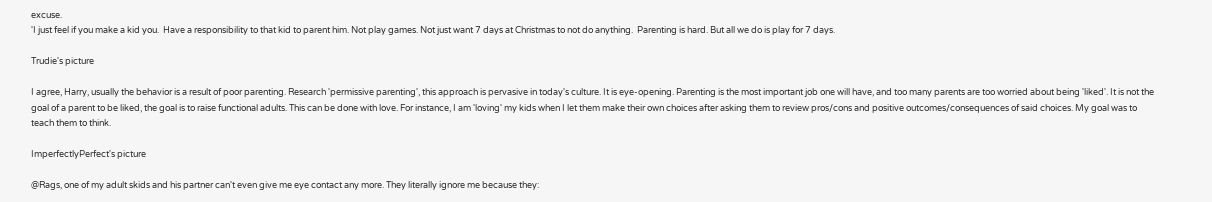excuse.
'I just feel if you make a kid you.  Have a responsibility to that kid to parent him. Not play games. Not just want 7 days at Christmas to not do anything.  Parenting is hard. But all we do is play for 7 days.

Trudie's picture

I agree, Harry, usually the behavior is a result of poor parenting. Research 'permissive parenting', this approach is pervasive in today's culture. It is eye-opening. Parenting is the most important job one will have, and too many parents are too worried about being 'liked'. It is not the goal of a parent to be liked, the goal is to raise functional adults. This can be done with love. For instance, I am 'loving' my kids when I let them make their own choices after asking them to review pros/cons and positive outcomes/consequences of said choices. My goal was to teach them to think.

ImperfectlyPerfect's picture

@Rags, one of my adult skids and his partner can't even give me eye contact any more. They literally ignore me because they: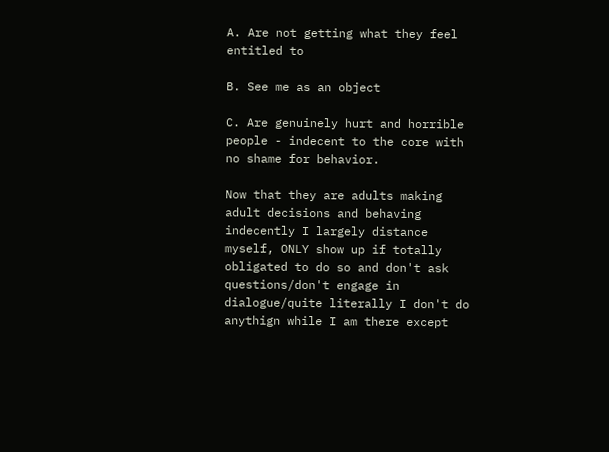A. Are not getting what they feel entitled to

B. See me as an object

C. Are genuinely hurt and horrible people - indecent to the core with no shame for behavior.

Now that they are adults making adult decisions and behaving indecently I largely distance myself, ONLY show up if totally obligated to do so and don't ask questions/don't engage in dialogue/quite literally I don't do anythign while I am there except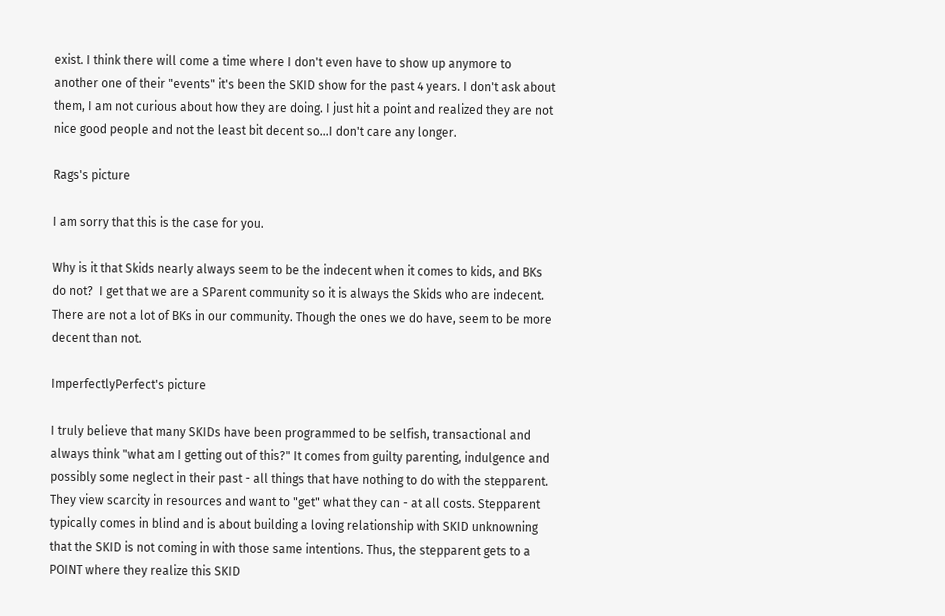exist. I think there will come a time where I don't even have to show up anymore to another one of their "events" it's been the SKID show for the past 4 years. I don't ask about them, I am not curious about how they are doing. I just hit a point and realized they are not nice good people and not the least bit decent so...I don't care any longer.

Rags's picture

I am sorry that this is the case for you.

Why is it that Skids nearly always seem to be the indecent when it comes to kids, and BKs do not?  I get that we are a SParent community so it is always the Skids who are indecent.  There are not a lot of BKs in our community. Though the ones we do have, seem to be more decent than not.

ImperfectlyPerfect's picture

I truly believe that many SKIDs have been programmed to be selfish, transactional and always think "what am I getting out of this?" It comes from guilty parenting, indulgence and possibly some neglect in their past - all things that have nothing to do with the stepparent. They view scarcity in resources and want to "get" what they can - at all costs. Stepparent typically comes in blind and is about building a loving relationship with SKID unknowning that the SKID is not coming in with those same intentions. Thus, the stepparent gets to a POINT where they realize this SKID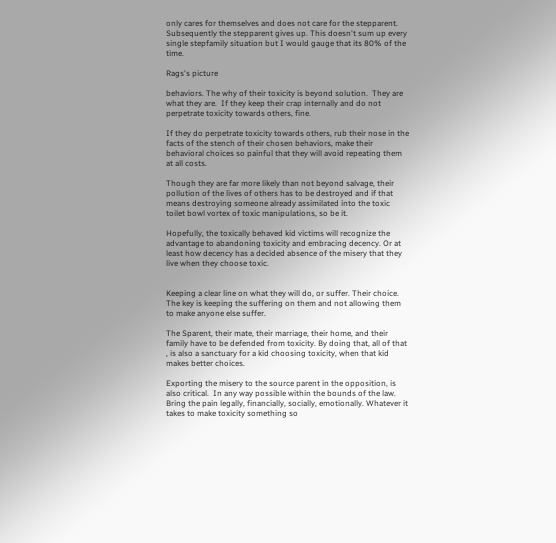only cares for themselves and does not care for the stepparent. Subsequently the stepparent gives up. This doesn't sum up every single stepfamily situation but I would gauge that its 80% of the time.

Rags's picture

behaviors. The why of their toxicity is beyond solution.  They are what they are.  If they keep their crap internally and do not perpetrate toxicity towards others, fine.

If they do perpetrate toxicity towards others, rub their nose in the facts of the stench of their chosen behaviors, make their behavioral choices so painful that they will avoid repeating them at all costs.

Though they are far more likely than not beyond salvage, their pollution of the lives of others has to be destroyed and if that means destroying someone already assimilated into the toxic toilet bowl vortex of toxic manipulations, so be it.

Hopefully, the toxically behaved kid victims will recognize the advantage to abandoning toxicity and embracing decency. Or at least how decency has a decided absence of the misery that they live when they choose toxic.


Keeping a clear line on what they will do, or suffer. Their choice.  The key is keeping the suffering on them and not allowing them to make anyone else suffer.

The Sparent, their mate, their marriage, their home, and their family have to be defended from toxicity. By doing that, all of that , is also a sanctuary for a kid choosing toxicity, when that kid makes better choices.

Exporting the misery to the source parent in the opposition, is also critical.  In any way possible within the bounds of the law.  Bring the pain legally, financially, socially, emotionally. Whatever it takes to make toxicity something so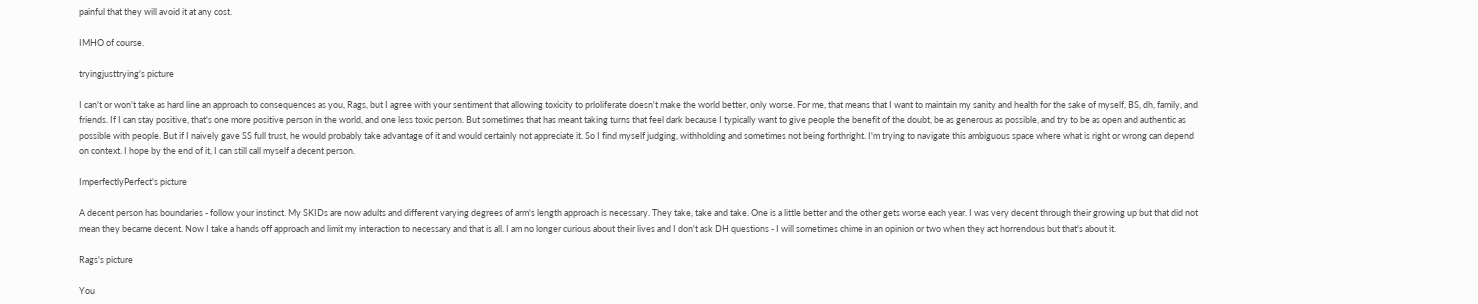painful that they will avoid it at any cost.

IMHO of course.

tryingjusttrying's picture

I can't or won't take as hard line an approach to consequences as you, Rags, but I agree with your sentiment that allowing toxicity to prloliferate doesn't make the world better, only worse. For me, that means that I want to maintain my sanity and health for the sake of myself, BS, dh, family, and friends. If I can stay positive, that's one more positive person in the world, and one less toxic person. But sometimes that has meant taking turns that feel dark because I typically want to give people the benefit of the doubt, be as generous as possible, and try to be as open and authentic as possible with people. But if I naively gave SS full trust, he would probably take advantage of it and would certainly not appreciate it. So I find myself judging, withholding and sometimes not being forthright. I'm trying to navigate this ambiguous space where what is right or wrong can depend on context. I hope by the end of it, I can still call myself a decent person.

ImperfectlyPerfect's picture

A decent person has boundaries - follow your instinct. My SKIDs are now adults and different varying degrees of arm's length approach is necessary. They take, take and take. One is a little better and the other gets worse each year. I was very decent through their growing up but that did not mean they became decent. Now I take a hands off approach and limit my interaction to necessary and that is all. I am no longer curious about their lives and I don't ask DH questions - I will sometimes chime in an opinion or two when they act horrendous but that's about it.

Rags's picture

You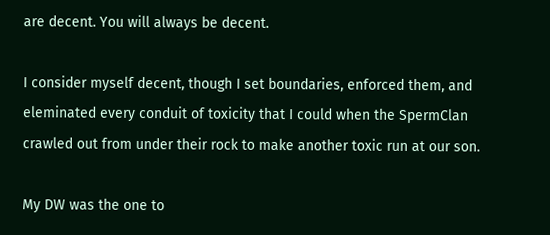are decent. You will always be decent.

I consider myself decent, though I set boundaries, enforced them, and eleminated every conduit of toxicity that I could when the SpermClan crawled out from under their rock to make another toxic run at our son.

My DW was the one to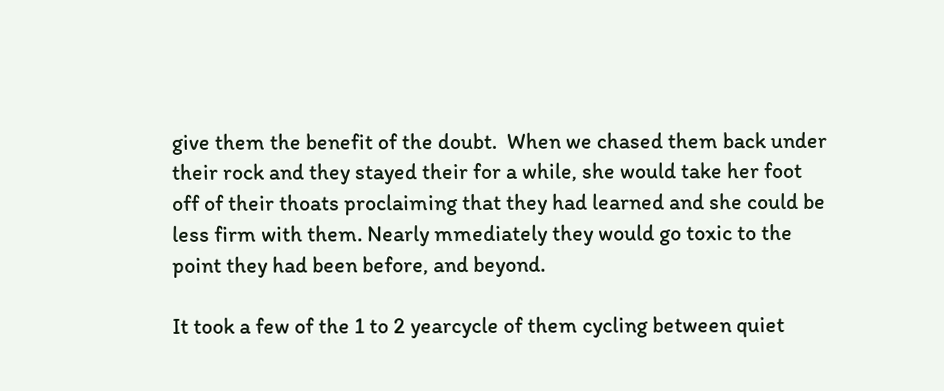give them the benefit of the doubt.  When we chased them back under their rock and they stayed their for a while, she would take her foot off of their thoats proclaiming that they had learned and she could be less firm with them. Nearly mmediately they would go toxic to the point they had been before, and beyond.

It took a few of the 1 to 2 yearcycle of them cycling between quiet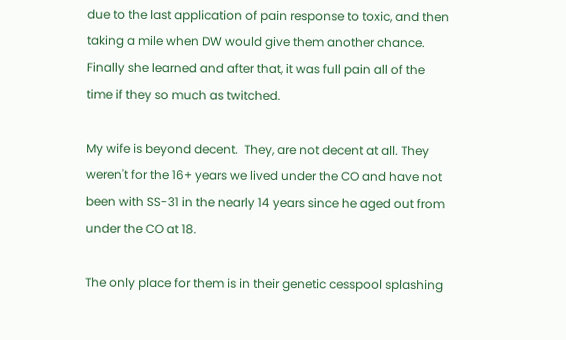due to the last application of pain response to toxic, and then taking a mile when DW would give them another chance.  Finally she learned and after that, it was full pain all of the time if they so much as twitched.

My wife is beyond decent.  They, are not decent at all. They weren't for the 16+ years we lived under the CO and have not been with SS-31 in the nearly 14 years since he aged out from under the CO at 18.

The only place for them is in their genetic cesspool splashing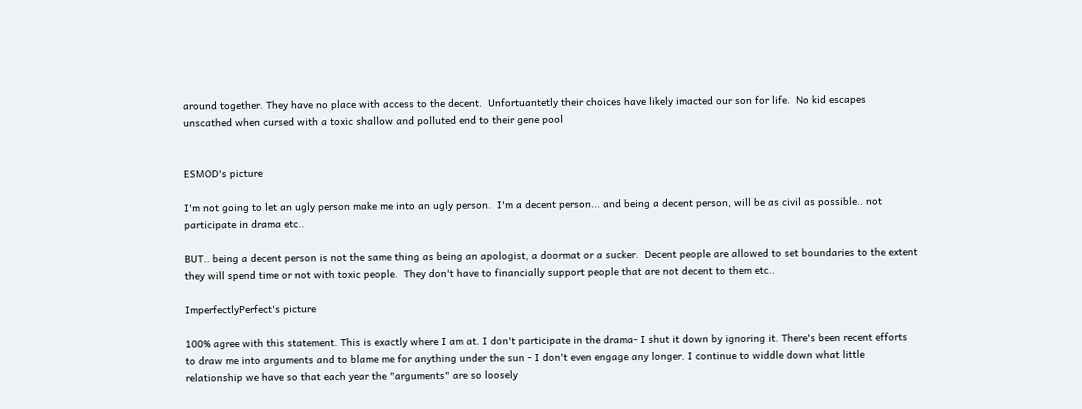around together. They have no place with access to the decent.  Unfortuantetly their choices have likely imacted our son for life.  No kid escapes unscathed when cursed with a toxic shallow and polluted end to their gene pool


ESMOD's picture

I'm not going to let an ugly person make me into an ugly person.  I'm a decent person... and being a decent person, will be as civil as possible.. not participate in drama etc..

BUT.. being a decent person is not the same thing as being an apologist, a doormat or a sucker.  Decent people are allowed to set boundaries to the extent they will spend time or not with toxic people.  They don't have to financially support people that are not decent to them etc..

ImperfectlyPerfect's picture

100% agree with this statement. This is exactly where I am at. I don't participate in the drama- I shut it down by ignoring it. There's been recent efforts to draw me into arguments and to blame me for anything under the sun - I don't even engage any longer. I continue to widdle down what little relationship we have so that each year the "arguments" are so loosely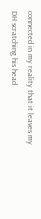connected in my reality that it leaves my DH scratching his head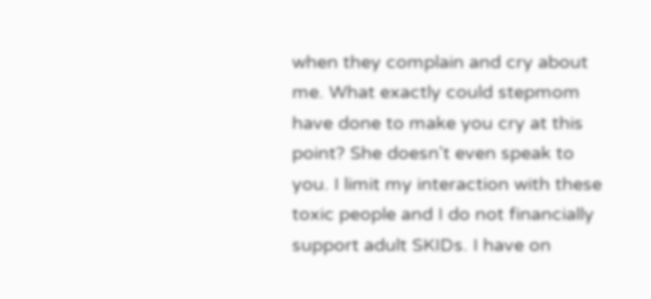when they complain and cry about me. What exactly could stepmom have done to make you cry at this point? She doesn't even speak to you. I limit my interaction with these toxic people and I do not financially support adult SKIDs. I have on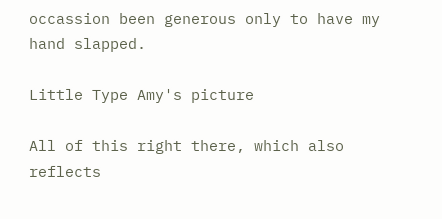occassion been generous only to have my hand slapped.

Little Type Amy's picture

All of this right there, which also reflects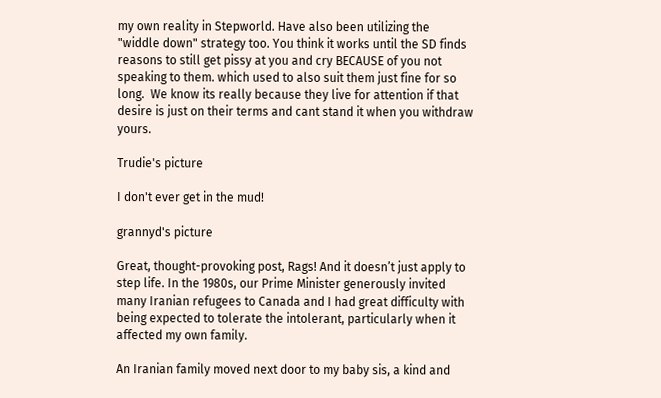my own reality in Stepworld. Have also been utilizing the "widdle down" strategy too. You think it works until the SD finds reasons to still get pissy at you and cry BECAUSE of you not speaking to them. which used to also suit them just fine for so long.  We know its really because they live for attention if that desire is just on their terms and cant stand it when you withdraw yours.

Trudie's picture

I don't ever get in the mud!

grannyd's picture

Great, thought-provoking post, Rags! And it doesn’t just apply to step life. In the 1980s, our Prime Minister generously invited many Iranian refugees to Canada and I had great difficulty with being expected to tolerate the intolerant, particularly when it affected my own family.

An Iranian family moved next door to my baby sis, a kind and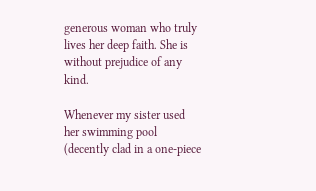generous woman who truly lives her deep faith. She is without prejudice of any kind.

Whenever my sister used her swimming pool (decently clad in a one-piece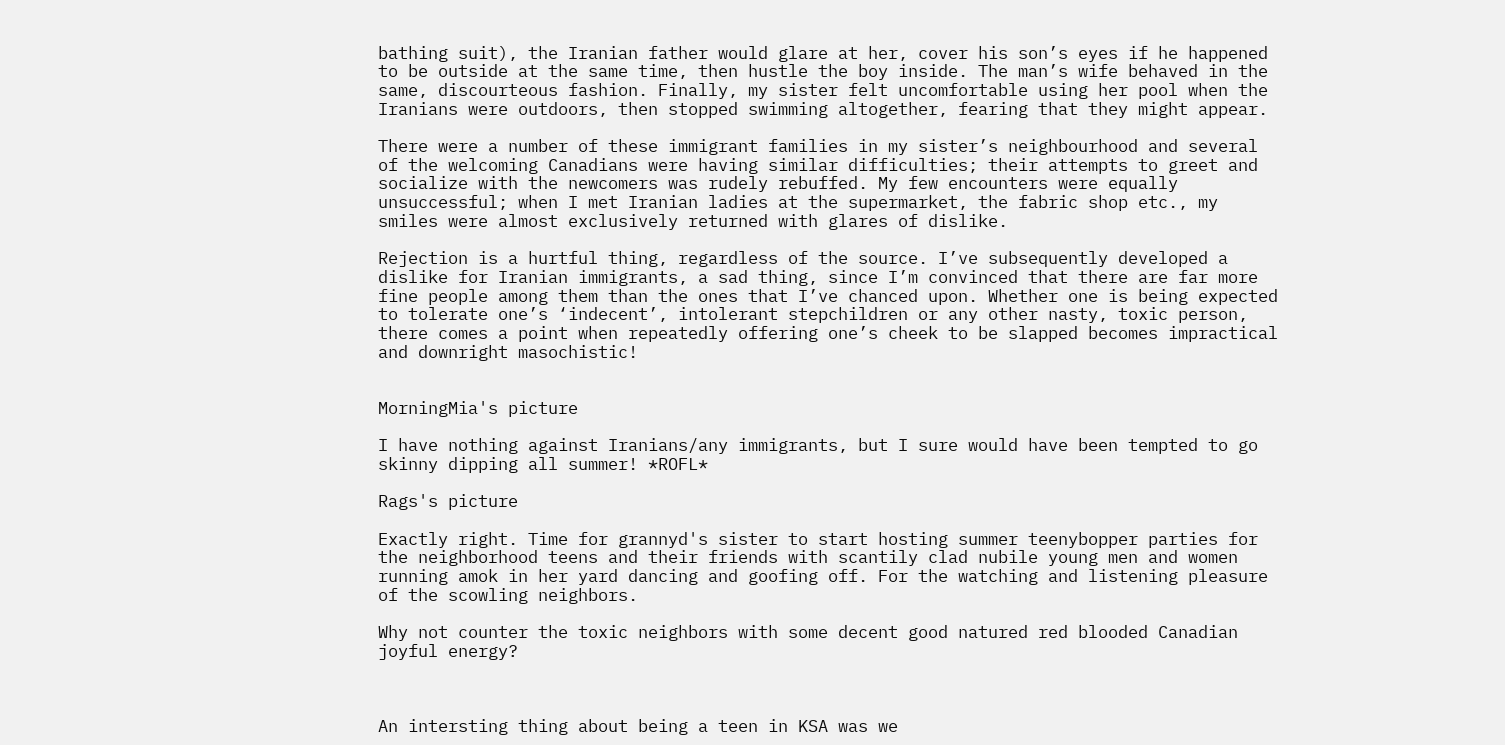bathing suit), the Iranian father would glare at her, cover his son’s eyes if he happened to be outside at the same time, then hustle the boy inside. The man’s wife behaved in the same, discourteous fashion. Finally, my sister felt uncomfortable using her pool when the Iranians were outdoors, then stopped swimming altogether, fearing that they might appear.

There were a number of these immigrant families in my sister’s neighbourhood and several of the welcoming Canadians were having similar difficulties; their attempts to greet and socialize with the newcomers was rudely rebuffed. My few encounters were equally unsuccessful; when I met Iranian ladies at the supermarket, the fabric shop etc., my smiles were almost exclusively returned with glares of dislike.

Rejection is a hurtful thing, regardless of the source. I’ve subsequently developed a dislike for Iranian immigrants, a sad thing, since I’m convinced that there are far more fine people among them than the ones that I’ve chanced upon. Whether one is being expected to tolerate one’s ‘indecent’, intolerant stepchildren or any other nasty, toxic person, there comes a point when repeatedly offering one’s cheek to be slapped becomes impractical and downright masochistic!


MorningMia's picture

I have nothing against Iranians/any immigrants, but I sure would have been tempted to go skinny dipping all summer! *ROFL*

Rags's picture

Exactly right. Time for grannyd's sister to start hosting summer teenybopper parties for the neighborhood teens and their friends with scantily clad nubile young men and women running amok in her yard dancing and goofing off. For the watching and listening pleasure of the scowling neighbors.

Why not counter the toxic neighbors with some decent good natured red blooded Canadian joyful energy?



An intersting thing about being a teen in KSA was we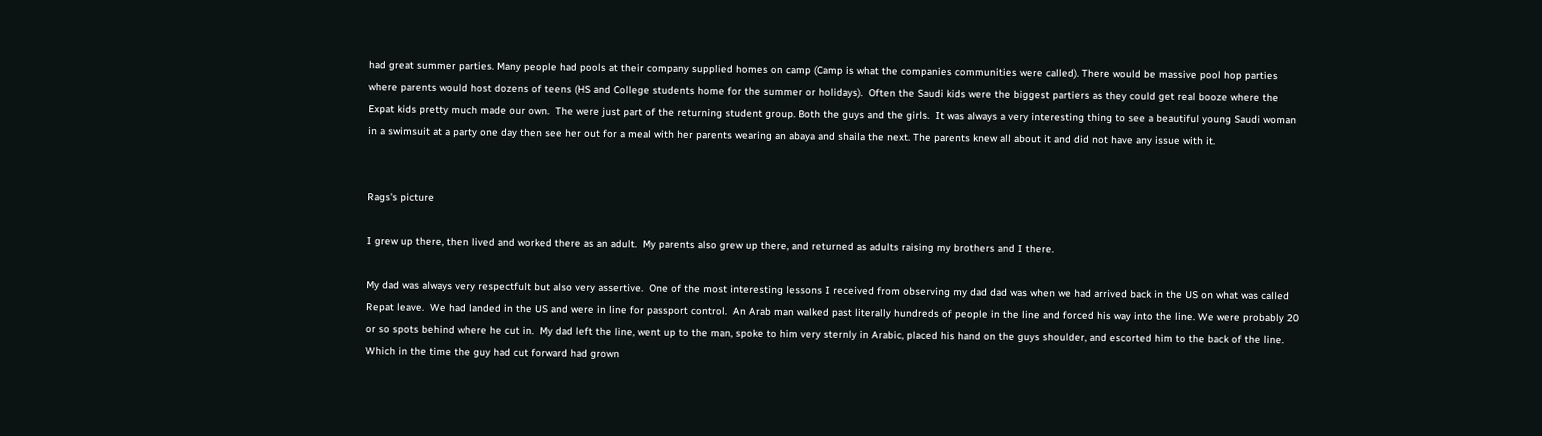had great summer parties. Many people had pools at their company supplied homes on camp (Camp is what the companies communities were called). There would be massive pool hop parties where parents would host dozens of teens (HS and College students home for the summer or holidays).  Often the Saudi kids were the biggest partiers as they could get real booze where the Expat kids pretty much made our own.  The were just part of the returning student group. Both the guys and the girls.  It was always a very interesting thing to see a beautiful young Saudi woman in a swimsuit at a party one day then see her out for a meal with her parents wearing an abaya and shaila the next. The parents knew all about it and did not have any issue with it.


Rags's picture

I grew up there, then lived and worked there as an adult.  My parents also grew up there, and returned as adults raising my brothers and I there.

My dad was always very respectfult but also very assertive.  One of the most interesting lessons I received from observing my dad dad was when we had arrived back in the US on what was called Repat leave.  We had landed in the US and were in line for passport control.  An Arab man walked past literally hundreds of people in the line and forced his way into the line. We were probably 20 or so spots behind where he cut in.  My dad left the line, went up to the man, spoke to him very sternly in Arabic, placed his hand on the guys shoulder, and escorted him to the back of the line. Which in the time the guy had cut forward had grown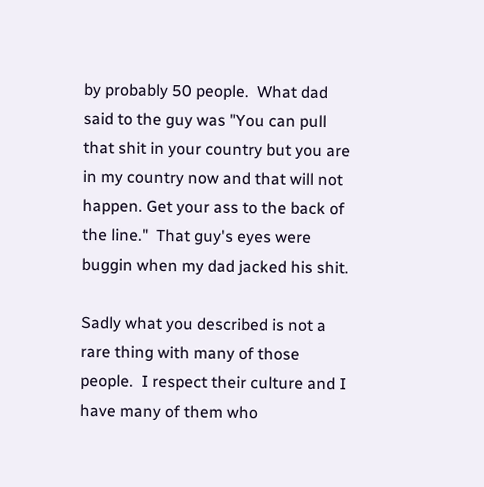by probably 50 people.  What dad said to the guy was "You can pull that shit in your country but you are in my country now and that will not happen. Get your ass to the back of the line."  That guy's eyes were buggin when my dad jacked his shit.

Sadly what you described is not a rare thing with many of those people.  I respect their culture and I have many of them who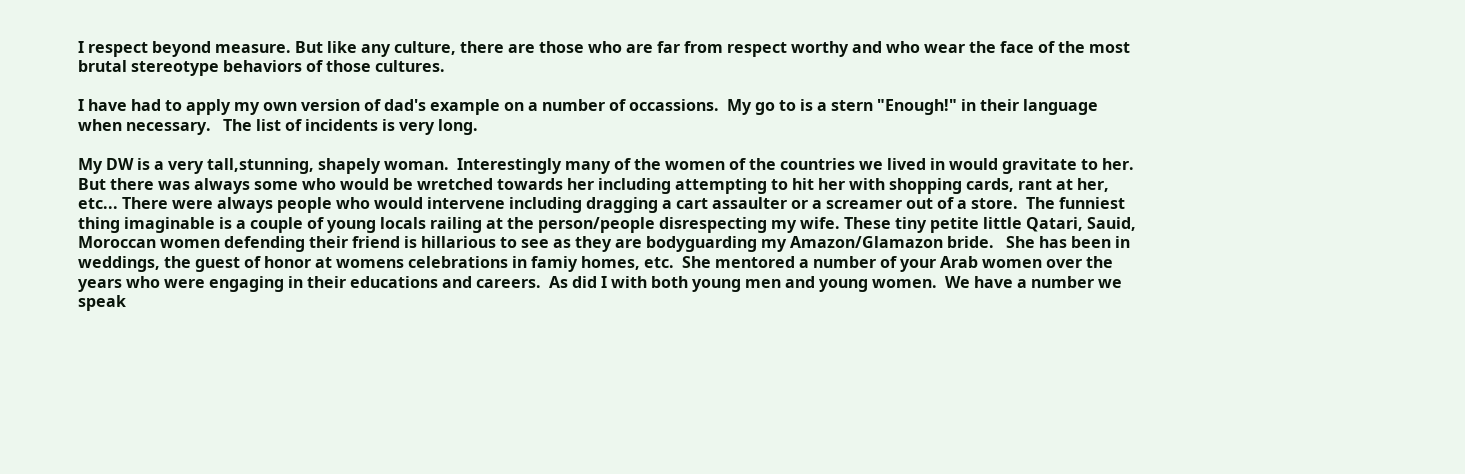I respect beyond measure. But like any culture, there are those who are far from respect worthy and who wear the face of the most brutal stereotype behaviors of those cultures.

I have had to apply my own version of dad's example on a number of occassions.  My go to is a stern "Enough!" in their language when necessary.   The list of incidents is very long.

My DW is a very tall,stunning, shapely woman.  Interestingly many of the women of the countries we lived in would gravitate to her.  But there was always some who would be wretched towards her including attempting to hit her with shopping cards, rant at her, etc... There were always people who would intervene including dragging a cart assaulter or a screamer out of a store.  The funniest thing imaginable is a couple of young locals railing at the person/people disrespecting my wife. These tiny petite little Qatari, Sauid, Moroccan women defending their friend is hillarious to see as they are bodyguarding my Amazon/Glamazon bride.   She has been in weddings, the guest of honor at womens celebrations in famiy homes, etc.  She mentored a number of your Arab women over the years who were engaging in their educations and careers.  As did I with both young men and young women.  We have a number we speak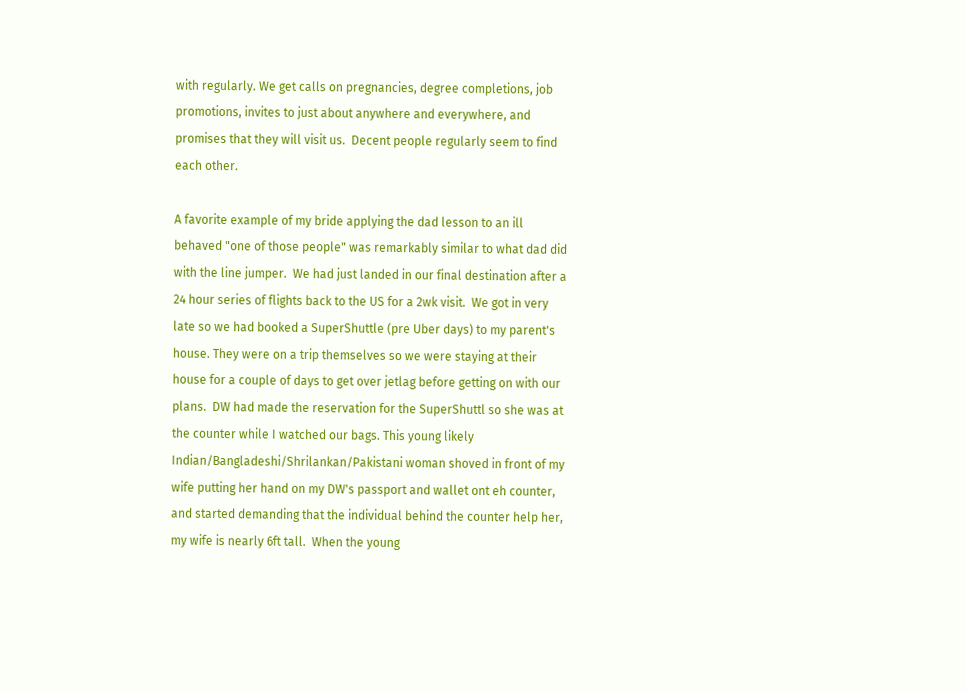with regularly. We get calls on pregnancies, degree completions, job promotions, invites to just about anywhere and everywhere, and promises that they will visit us.  Decent people regularly seem to find each other.

A favorite example of my bride applying the dad lesson to an ill behaved "one of those people" was remarkably similar to what dad did with the line jumper.  We had just landed in our final destination after a 24 hour series of flights back to the US for a 2wk visit.  We got in very late so we had booked a SuperShuttle (pre Uber days) to my parent's house. They were on a trip themselves so we were staying at their house for a couple of days to get over jetlag before getting on with our plans.  DW had made the reservation for the SuperShuttl so she was at the counter while I watched our bags. This young likely Indian/Bangladeshi/Shrilankan/Pakistani woman shoved in front of my wife putting her hand on my DW's passport and wallet ont eh counter,  and started demanding that the individual behind the counter help her, my wife is nearly 6ft tall.  When the young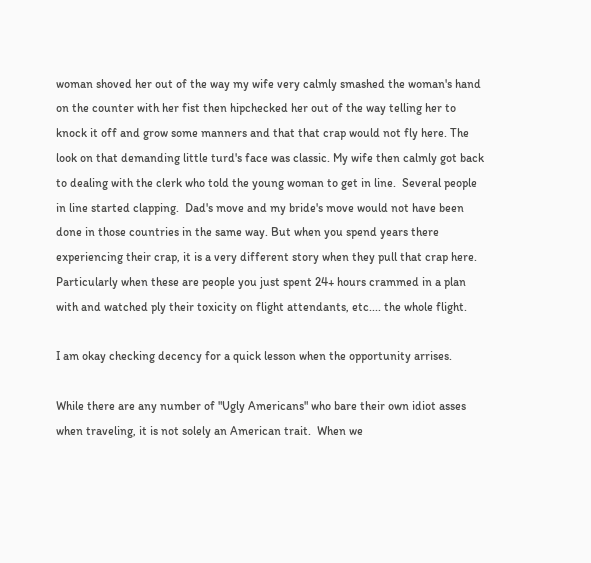woman shoved her out of the way my wife very calmly smashed the woman's hand on the counter with her fist then hipchecked her out of the way telling her to knock it off and grow some manners and that that crap would not fly here. The look on that demanding little turd's face was classic. My wife then calmly got back to dealing with the clerk who told the young woman to get in line.  Several people in line started clapping.  Dad's move and my bride's move would not have been done in those countries in the same way. But when you spend years there experiencing their crap, it is a very different story when they pull that crap here. Particularly when these are people you just spent 24+ hours crammed in a plan with and watched ply their toxicity on flight attendants, etc.... the whole flight.

I am okay checking decency for a quick lesson when the opportunity arrises.

While there are any number of "Ugly Americans" who bare their own idiot asses when traveling, it is not solely an American trait.  When we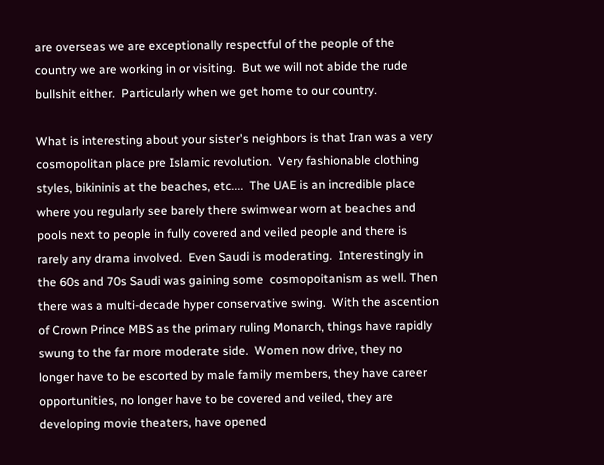are overseas we are exceptionally respectful of the people of the country we are working in or visiting.  But we will not abide the rude bullshit either.  Particularly when we get home to our country.

What is interesting about your sister's neighbors is that Iran was a very cosmopolitan place pre Islamic revolution.  Very fashionable clothing styles, bikininis at the beaches, etc....  The UAE is an incredible place where you regularly see barely there swimwear worn at beaches and pools next to people in fully covered and veiled people and there is rarely any drama involved.  Even Saudi is moderating.  Interestingly in the 60s and 70s Saudi was gaining some  cosmopoitanism as well. Then there was a multi-decade hyper conservative swing.  With the ascention of Crown Prince MBS as the primary ruling Monarch, things have rapidly swung to the far more moderate side.  Women now drive, they no longer have to be escorted by male family members, they have career opportunities, no longer have to be covered and veiled, they are developing movie theaters, have opened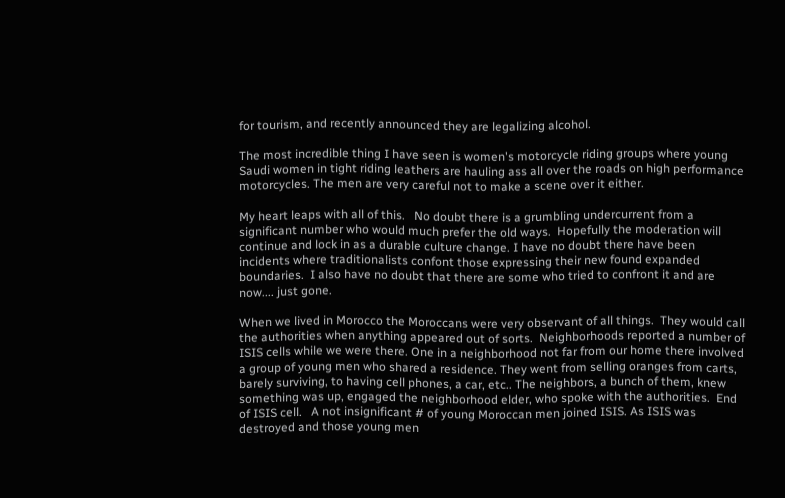for tourism, and recently announced they are legalizing alcohol.

The most incredible thing I have seen is women's motorcycle riding groups where young Saudi women in tight riding leathers are hauling ass all over the roads on high performance motorcycles. The men are very careful not to make a scene over it either.

My heart leaps with all of this.   No doubt there is a grumbling undercurrent from a significant number who would much prefer the old ways.  Hopefully the moderation will continue and lock in as a durable culture change. I have no doubt there have been incidents where traditionalists confont those expressing their new found expanded boundaries.  I also have no doubt that there are some who tried to confront it and are now.... just gone.

When we lived in Morocco the Moroccans were very observant of all things.  They would call the authorities when anything appeared out of sorts.  Neighborhoods reported a number of ISIS cells while we were there. One in a neighborhood not far from our home there involved a group of young men who shared a residence. They went from selling oranges from carts, barely surviving, to having cell phones, a car, etc.. The neighbors, a bunch of them, knew something was up, engaged the neighborhood elder, who spoke with the authorities.  End of ISIS cell.   A not insignificant # of young Moroccan men joined ISIS. As ISIS was destroyed and those young men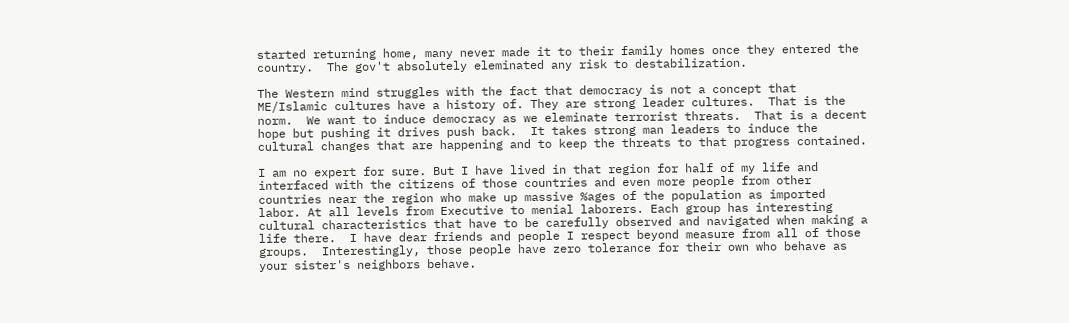started returning home, many never made it to their family homes once they entered the country.  The gov't absolutely eleminated any risk to destabilization.

The Western mind struggles with the fact that democracy is not a concept that ME/Islamic cultures have a history of. They are strong leader cultures.  That is the norm.  We want to induce democracy as we eleminate terrorist threats.  That is a decent hope but pushing it drives push back.  It takes strong man leaders to induce the cultural changes that are happening and to keep the threats to that progress contained.

I am no expert for sure. But I have lived in that region for half of my life and interfaced with the citizens of those countries and even more people from other countries near the region who make up massive %ages of the population as imported labor. At all levels from Executive to menial laborers. Each group has interesting cultural characteristics that have to be carefully observed and navigated when making a life there.  I have dear friends and people I respect beyond measure from all of those groups.  Interestingly, those people have zero tolerance for their own who behave as your sister's neighbors behave.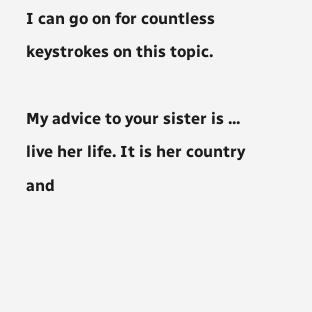I can go on for countless keystrokes on this topic.

My advice to your sister is ... live her life. It is her country and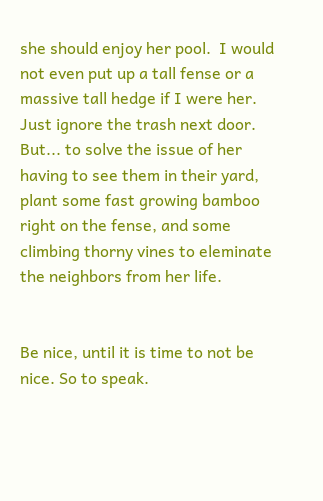she should enjoy her pool.  I would not even put up a tall fense or a massive tall hedge if I were her. Just ignore the trash next door. But... to solve the issue of her having to see them in their yard, plant some fast growing bamboo right on the fense, and some climbing thorny vines to eleminate the neighbors from her life.


Be nice, until it is time to not be nice. So to speak.